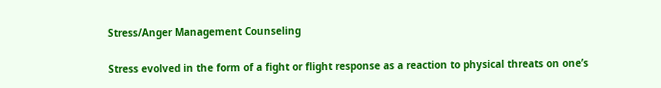Stress/Anger Management Counseling

Stress evolved in the form of a fight or flight response as a reaction to physical threats on one’s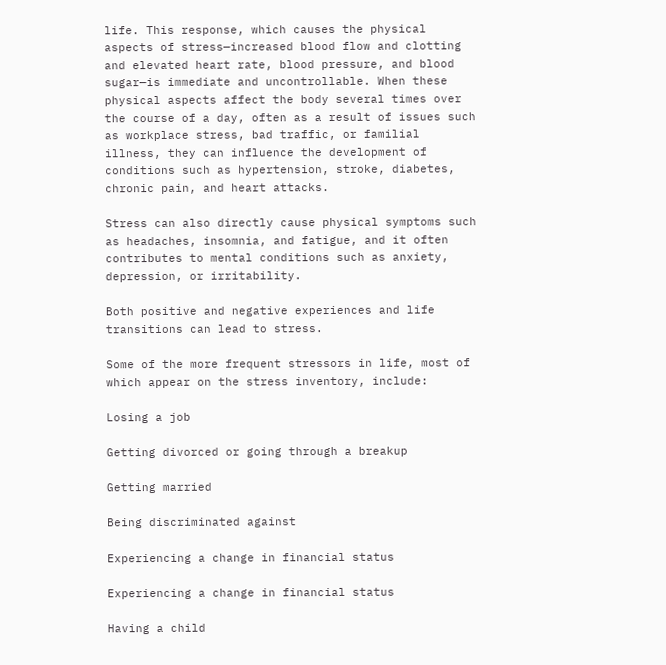life. This response, which causes the physical aspects of stress—increased blood flow and clotting and elevated heart rate, blood pressure, and blood sugar—is immediate and uncontrollable. When these physical aspects affect the body several times over the course of a day, often as a result of issues such as workplace stress, bad traffic, or familial illness, they can influence the development of conditions such as hypertension, stroke, diabetes, chronic pain, and heart attacks.

Stress can also directly cause physical symptoms such as headaches, insomnia, and fatigue, and it often contributes to mental conditions such as anxiety, depression, or irritability.

Both positive and negative experiences and life transitions can lead to stress.

Some of the more frequent stressors in life, most of which appear on the stress inventory, include:

Losing a job

Getting divorced or going through a breakup

Getting married

Being discriminated against

Experiencing a change in financial status

Experiencing a change in financial status

Having a child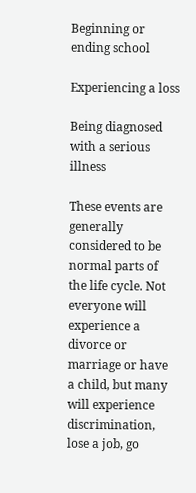Beginning or ending school

Experiencing a loss

Being diagnosed with a serious illness

These events are generally considered to be normal parts of the life cycle. Not everyone will experience a divorce or marriage or have a child, but many will experience discrimination, lose a job, go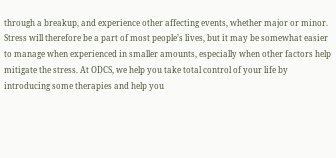through a breakup, and experience other affecting events, whether major or minor. Stress will therefore be a part of most people’s lives, but it may be somewhat easier to manage when experienced in smaller amounts, especially when other factors help mitigate the stress. At ODCS, we help you take total control of your life by introducing some therapies and help you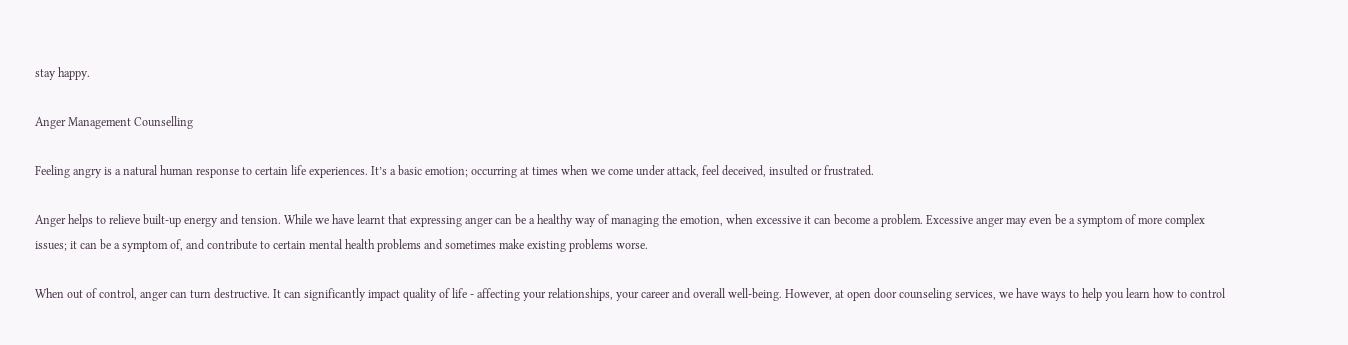stay happy.

Anger Management Counselling

Feeling angry is a natural human response to certain life experiences. It’s a basic emotion; occurring at times when we come under attack, feel deceived, insulted or frustrated.

Anger helps to relieve built-up energy and tension. While we have learnt that expressing anger can be a healthy way of managing the emotion, when excessive it can become a problem. Excessive anger may even be a symptom of more complex issues; it can be a symptom of, and contribute to certain mental health problems and sometimes make existing problems worse.

When out of control, anger can turn destructive. It can significantly impact quality of life - affecting your relationships, your career and overall well-being. However, at open door counseling services, we have ways to help you learn how to control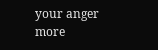your anger more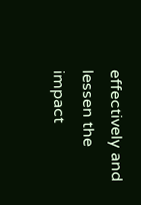effectively and lessen the impact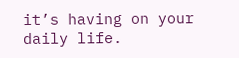it’s having on your daily life.